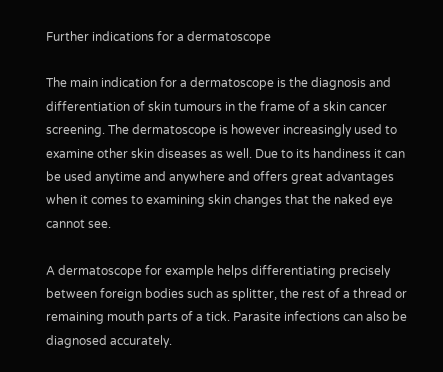Further indications for a dermatoscope

The main indication for a dermatoscope is the diagnosis and differentiation of skin tumours in the frame of a skin cancer screening. The dermatoscope is however increasingly used to examine other skin diseases as well. Due to its handiness it can be used anytime and anywhere and offers great advantages when it comes to examining skin changes that the naked eye cannot see.

A dermatoscope for example helps differentiating precisely between foreign bodies such as splitter, the rest of a thread or remaining mouth parts of a tick. Parasite infections can also be diagnosed accurately.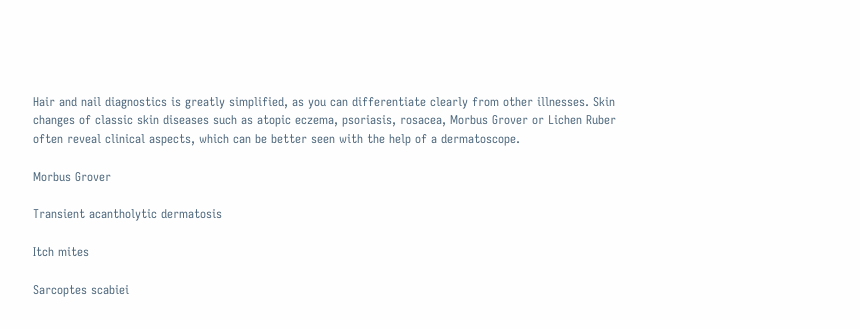Hair and nail diagnostics is greatly simplified, as you can differentiate clearly from other illnesses. Skin changes of classic skin diseases such as atopic eczema, psoriasis, rosacea, Morbus Grover or Lichen Ruber often reveal clinical aspects, which can be better seen with the help of a dermatoscope.

Morbus Grover

Transient acantholytic dermatosis

Itch mites

Sarcoptes scabiei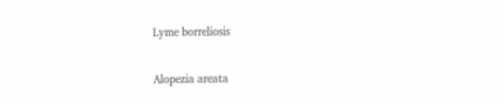Lyme borreliosis

Alopezia areata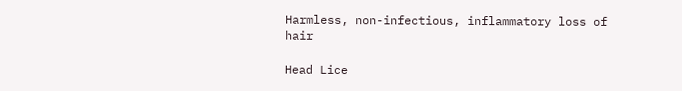Harmless, non-infectious, inflammatory loss of hair

Head Lice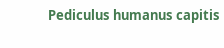Pediculus humanus capitis